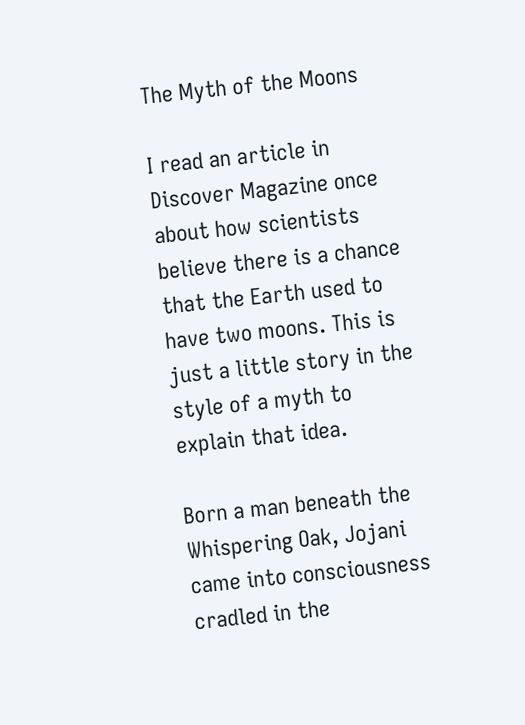The Myth of the Moons

I read an article in Discover Magazine once about how scientists believe there is a chance that the Earth used to have two moons. This is just a little story in the style of a myth to explain that idea.

Born a man beneath the Whispering Oak, Jojani came into consciousness cradled in the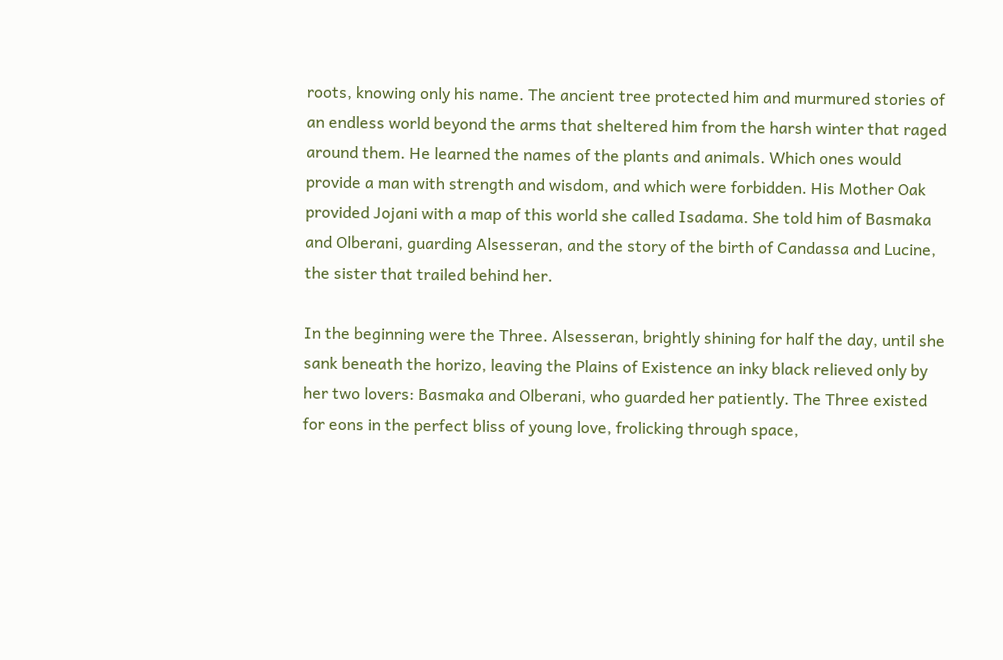roots, knowing only his name. The ancient tree protected him and murmured stories of an endless world beyond the arms that sheltered him from the harsh winter that raged around them. He learned the names of the plants and animals. Which ones would provide a man with strength and wisdom, and which were forbidden. His Mother Oak provided Jojani with a map of this world she called Isadama. She told him of Basmaka and Olberani, guarding Alsesseran, and the story of the birth of Candassa and Lucine, the sister that trailed behind her.

In the beginning were the Three. Alsesseran, brightly shining for half the day, until she sank beneath the horizo, leaving the Plains of Existence an inky black relieved only by her two lovers: Basmaka and Olberani, who guarded her patiently. The Three existed for eons in the perfect bliss of young love, frolicking through space,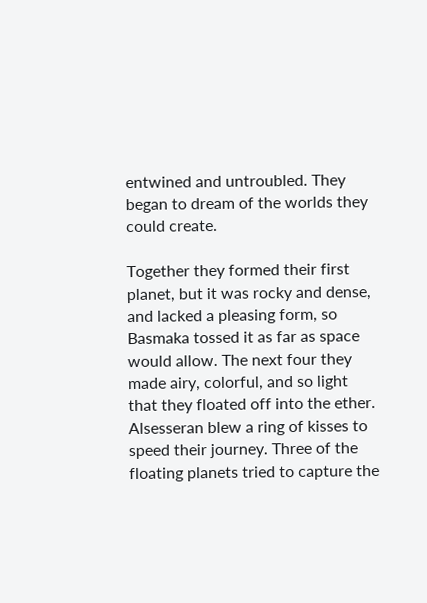entwined and untroubled. They began to dream of the worlds they could create.

Together they formed their first planet, but it was rocky and dense, and lacked a pleasing form, so Basmaka tossed it as far as space would allow. The next four they made airy, colorful, and so light that they floated off into the ether. Alsesseran blew a ring of kisses to speed their journey. Three of the floating planets tried to capture the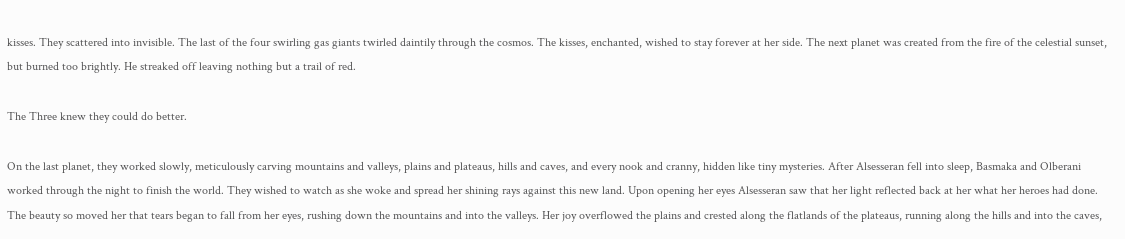kisses. They scattered into invisible. The last of the four swirling gas giants twirled daintily through the cosmos. The kisses, enchanted, wished to stay forever at her side. The next planet was created from the fire of the celestial sunset, but burned too brightly. He streaked off leaving nothing but a trail of red.

The Three knew they could do better.

On the last planet, they worked slowly, meticulously carving mountains and valleys, plains and plateaus, hills and caves, and every nook and cranny, hidden like tiny mysteries. After Alsesseran fell into sleep, Basmaka and Olberani worked through the night to finish the world. They wished to watch as she woke and spread her shining rays against this new land. Upon opening her eyes Alsesseran saw that her light reflected back at her what her heroes had done. The beauty so moved her that tears began to fall from her eyes, rushing down the mountains and into the valleys. Her joy overflowed the plains and crested along the flatlands of the plateaus, running along the hills and into the caves,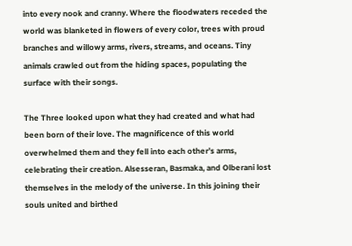into every nook and cranny. Where the floodwaters receded the world was blanketed in flowers of every color, trees with proud branches and willowy arms, rivers, streams, and oceans. Tiny animals crawled out from the hiding spaces, populating the surface with their songs.

The Three looked upon what they had created and what had been born of their love. The magnificence of this world overwhelmed them and they fell into each other’s arms, celebrating their creation. Alsesseran, Basmaka, and Olberani lost themselves in the melody of the universe. In this joining their souls united and birthed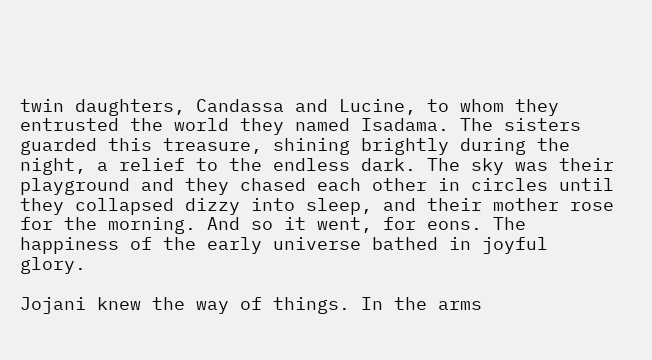twin daughters, Candassa and Lucine, to whom they entrusted the world they named Isadama. The sisters guarded this treasure, shining brightly during the night, a relief to the endless dark. The sky was their playground and they chased each other in circles until they collapsed dizzy into sleep, and their mother rose for the morning. And so it went, for eons. The happiness of the early universe bathed in joyful glory.

Jojani knew the way of things. In the arms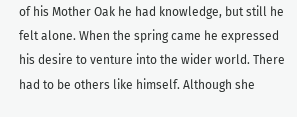of his Mother Oak he had knowledge, but still he felt alone. When the spring came he expressed his desire to venture into the wider world. There had to be others like himself. Although she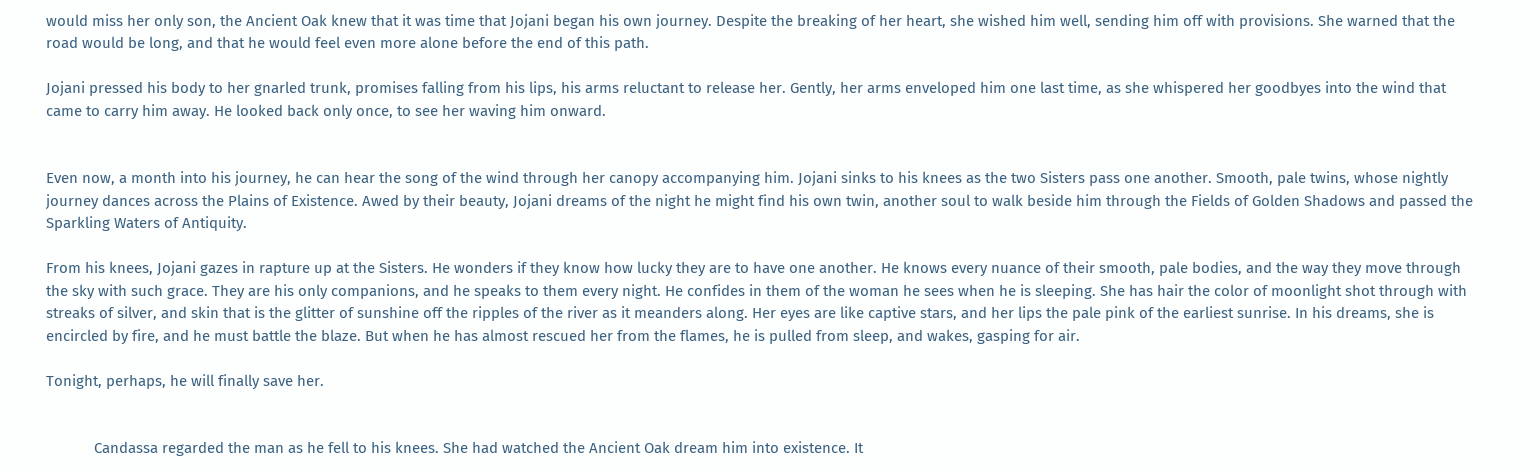would miss her only son, the Ancient Oak knew that it was time that Jojani began his own journey. Despite the breaking of her heart, she wished him well, sending him off with provisions. She warned that the road would be long, and that he would feel even more alone before the end of this path.

Jojani pressed his body to her gnarled trunk, promises falling from his lips, his arms reluctant to release her. Gently, her arms enveloped him one last time, as she whispered her goodbyes into the wind that came to carry him away. He looked back only once, to see her waving him onward.


Even now, a month into his journey, he can hear the song of the wind through her canopy accompanying him. Jojani sinks to his knees as the two Sisters pass one another. Smooth, pale twins, whose nightly journey dances across the Plains of Existence. Awed by their beauty, Jojani dreams of the night he might find his own twin, another soul to walk beside him through the Fields of Golden Shadows and passed the Sparkling Waters of Antiquity.

From his knees, Jojani gazes in rapture up at the Sisters. He wonders if they know how lucky they are to have one another. He knows every nuance of their smooth, pale bodies, and the way they move through the sky with such grace. They are his only companions, and he speaks to them every night. He confides in them of the woman he sees when he is sleeping. She has hair the color of moonlight shot through with streaks of silver, and skin that is the glitter of sunshine off the ripples of the river as it meanders along. Her eyes are like captive stars, and her lips the pale pink of the earliest sunrise. In his dreams, she is encircled by fire, and he must battle the blaze. But when he has almost rescued her from the flames, he is pulled from sleep, and wakes, gasping for air.

Tonight, perhaps, he will finally save her.


            Candassa regarded the man as he fell to his knees. She had watched the Ancient Oak dream him into existence. It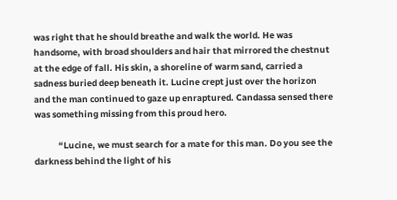was right that he should breathe and walk the world. He was handsome, with broad shoulders and hair that mirrored the chestnut at the edge of fall. His skin, a shoreline of warm sand, carried a sadness buried deep beneath it. Lucine crept just over the horizon and the man continued to gaze up enraptured. Candassa sensed there was something missing from this proud hero.

            “Lucine, we must search for a mate for this man. Do you see the darkness behind the light of his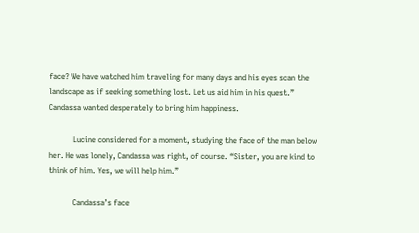face? We have watched him traveling for many days and his eyes scan the landscape as if seeking something lost. Let us aid him in his quest.” Candassa wanted desperately to bring him happiness.

            Lucine considered for a moment, studying the face of the man below her. He was lonely, Candassa was right, of course. “Sister, you are kind to think of him. Yes, we will help him.”

            Candassa’s face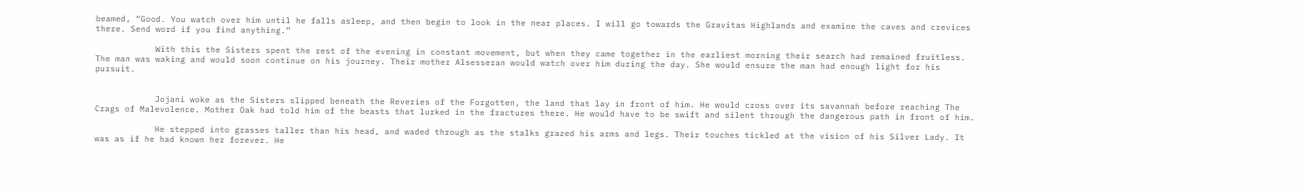beamed, “Good. You watch over him until he falls asleep, and then begin to look in the near places. I will go towards the Gravitas Highlands and examine the caves and crevices there. Send word if you find anything.”

            With this the Sisters spent the rest of the evening in constant movement, but when they came together in the earliest morning their search had remained fruitless. The man was waking and would soon continue on his journey. Their mother Alsesseran would watch over him during the day. She would ensure the man had enough light for his pursuit.


            Jojani woke as the Sisters slipped beneath the Reveries of the Forgotten, the land that lay in front of him. He would cross over its savannah before reaching The Crags of Malevolence. Mother Oak had told him of the beasts that lurked in the fractures there. He would have to be swift and silent through the dangerous path in front of him.

            He stepped into grasses taller than his head, and waded through as the stalks grazed his arms and legs. Their touches tickled at the vision of his Silver Lady. It was as if he had known her forever. He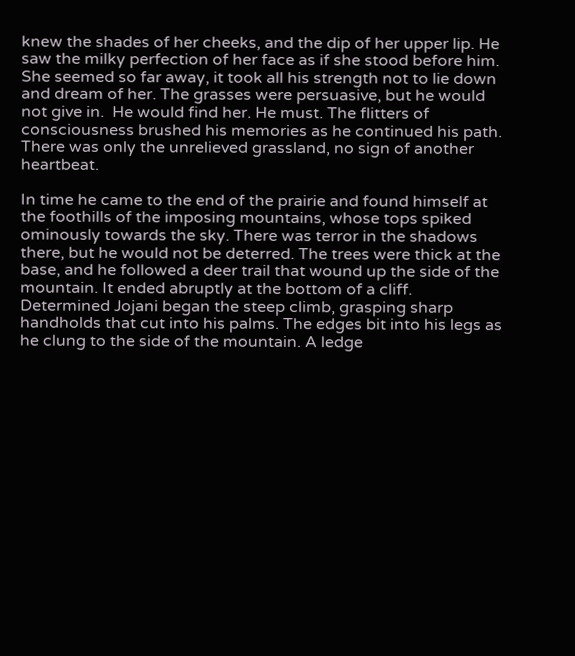knew the shades of her cheeks, and the dip of her upper lip. He saw the milky perfection of her face as if she stood before him. She seemed so far away, it took all his strength not to lie down and dream of her. The grasses were persuasive, but he would not give in.  He would find her. He must. The flitters of consciousness brushed his memories as he continued his path. There was only the unrelieved grassland, no sign of another heartbeat.

In time he came to the end of the prairie and found himself at the foothills of the imposing mountains, whose tops spiked ominously towards the sky. There was terror in the shadows there, but he would not be deterred. The trees were thick at the base, and he followed a deer trail that wound up the side of the mountain. It ended abruptly at the bottom of a cliff. Determined Jojani began the steep climb, grasping sharp handholds that cut into his palms. The edges bit into his legs as he clung to the side of the mountain. A ledge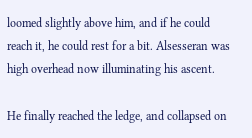loomed slightly above him, and if he could reach it, he could rest for a bit. Alsesseran was high overhead now illuminating his ascent.

He finally reached the ledge, and collapsed on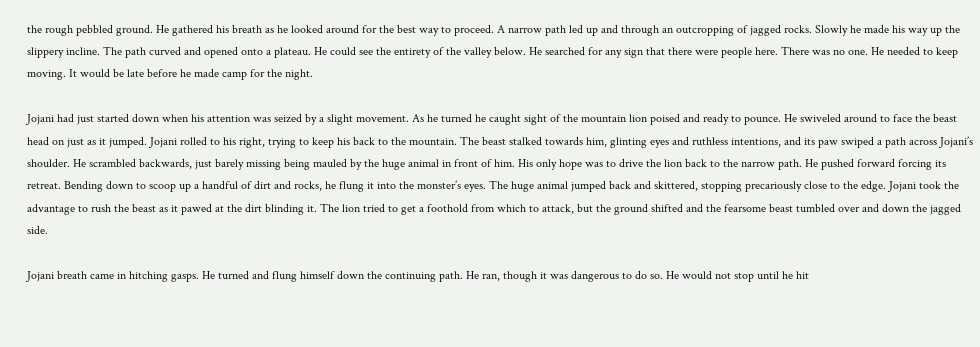the rough pebbled ground. He gathered his breath as he looked around for the best way to proceed. A narrow path led up and through an outcropping of jagged rocks. Slowly he made his way up the slippery incline. The path curved and opened onto a plateau. He could see the entirety of the valley below. He searched for any sign that there were people here. There was no one. He needed to keep moving. It would be late before he made camp for the night.

Jojani had just started down when his attention was seized by a slight movement. As he turned he caught sight of the mountain lion poised and ready to pounce. He swiveled around to face the beast head on just as it jumped. Jojani rolled to his right, trying to keep his back to the mountain. The beast stalked towards him, glinting eyes and ruthless intentions, and its paw swiped a path across Jojani’s shoulder. He scrambled backwards, just barely missing being mauled by the huge animal in front of him. His only hope was to drive the lion back to the narrow path. He pushed forward forcing its retreat. Bending down to scoop up a handful of dirt and rocks, he flung it into the monster’s eyes. The huge animal jumped back and skittered, stopping precariously close to the edge. Jojani took the advantage to rush the beast as it pawed at the dirt blinding it. The lion tried to get a foothold from which to attack, but the ground shifted and the fearsome beast tumbled over and down the jagged side.

Jojani breath came in hitching gasps. He turned and flung himself down the continuing path. He ran, though it was dangerous to do so. He would not stop until he hit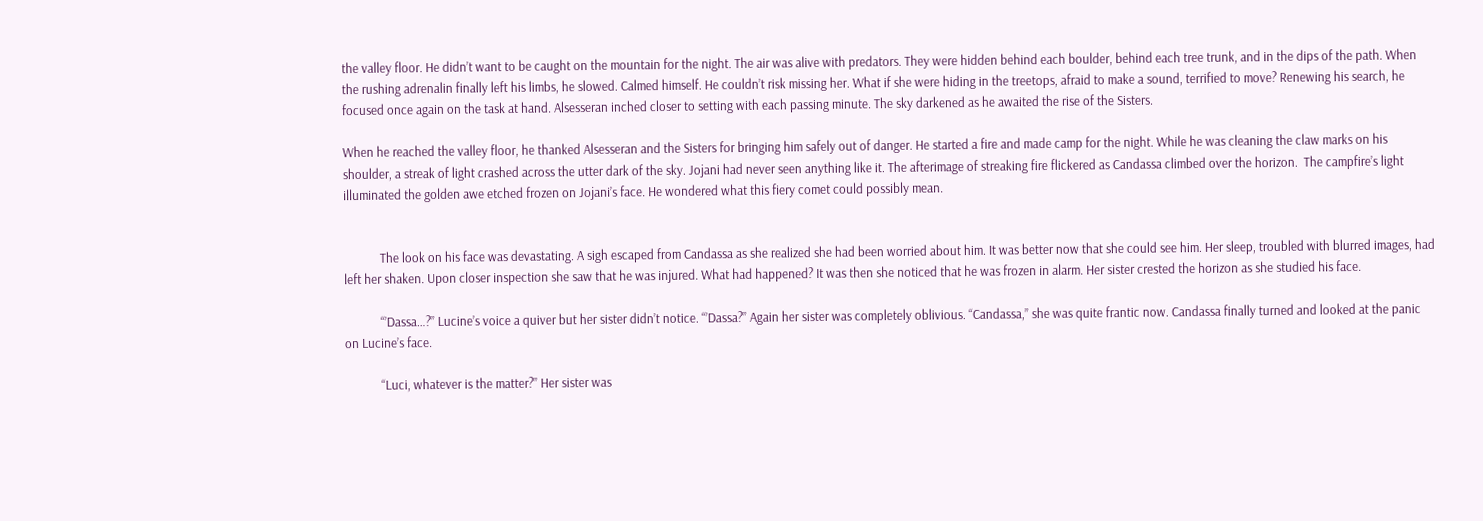the valley floor. He didn’t want to be caught on the mountain for the night. The air was alive with predators. They were hidden behind each boulder, behind each tree trunk, and in the dips of the path. When the rushing adrenalin finally left his limbs, he slowed. Calmed himself. He couldn’t risk missing her. What if she were hiding in the treetops, afraid to make a sound, terrified to move? Renewing his search, he focused once again on the task at hand. Alsesseran inched closer to setting with each passing minute. The sky darkened as he awaited the rise of the Sisters.

When he reached the valley floor, he thanked Alsesseran and the Sisters for bringing him safely out of danger. He started a fire and made camp for the night. While he was cleaning the claw marks on his shoulder, a streak of light crashed across the utter dark of the sky. Jojani had never seen anything like it. The afterimage of streaking fire flickered as Candassa climbed over the horizon.  The campfire’s light illuminated the golden awe etched frozen on Jojani’s face. He wondered what this fiery comet could possibly mean.


            The look on his face was devastating. A sigh escaped from Candassa as she realized she had been worried about him. It was better now that she could see him. Her sleep, troubled with blurred images, had left her shaken. Upon closer inspection she saw that he was injured. What had happened? It was then she noticed that he was frozen in alarm. Her sister crested the horizon as she studied his face.

            “’Dassa…?” Lucine’s voice a quiver but her sister didn’t notice. “’Dassa?” Again her sister was completely oblivious. “Candassa,” she was quite frantic now. Candassa finally turned and looked at the panic on Lucine’s face.

            “Luci, whatever is the matter?” Her sister was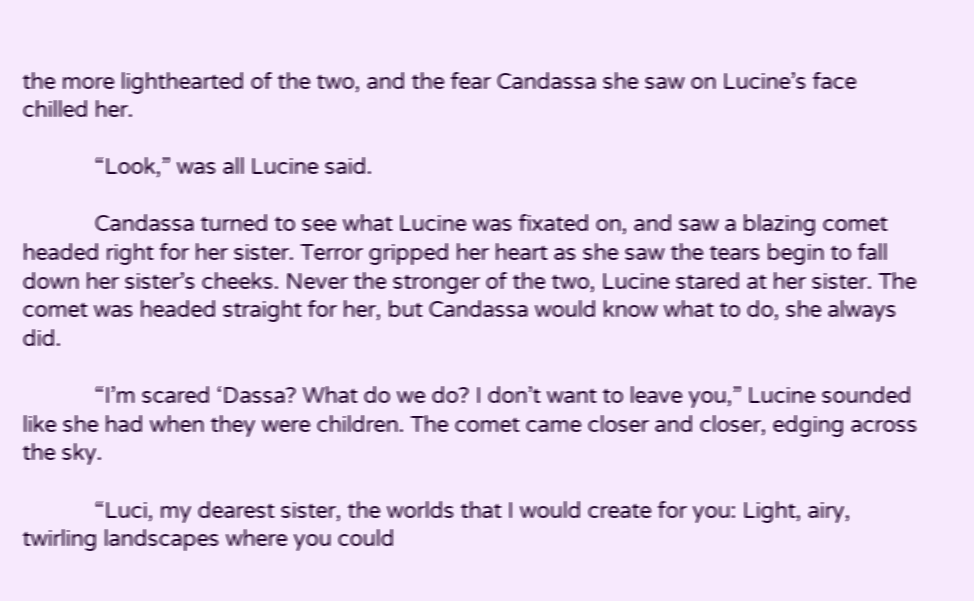the more lighthearted of the two, and the fear Candassa she saw on Lucine’s face chilled her.

            “Look,” was all Lucine said.

            Candassa turned to see what Lucine was fixated on, and saw a blazing comet headed right for her sister. Terror gripped her heart as she saw the tears begin to fall down her sister’s cheeks. Never the stronger of the two, Lucine stared at her sister. The comet was headed straight for her, but Candassa would know what to do, she always did.

            “I’m scared ‘Dassa? What do we do? I don’t want to leave you,” Lucine sounded like she had when they were children. The comet came closer and closer, edging across the sky.

            “Luci, my dearest sister, the worlds that I would create for you: Light, airy, twirling landscapes where you could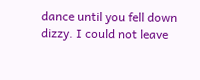dance until you fell down dizzy. I could not leave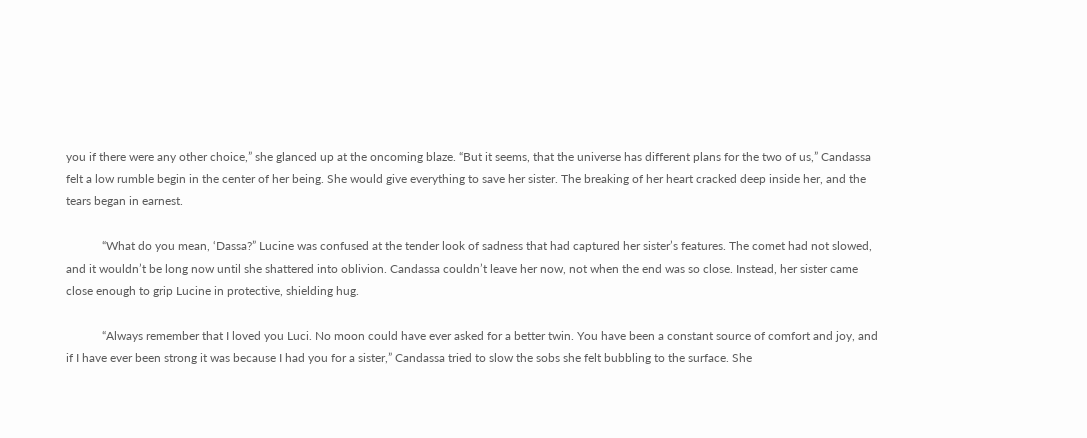you if there were any other choice,” she glanced up at the oncoming blaze. “But it seems, that the universe has different plans for the two of us,” Candassa felt a low rumble begin in the center of her being. She would give everything to save her sister. The breaking of her heart cracked deep inside her, and the tears began in earnest.

            “What do you mean, ‘Dassa?” Lucine was confused at the tender look of sadness that had captured her sister’s features. The comet had not slowed, and it wouldn’t be long now until she shattered into oblivion. Candassa couldn’t leave her now, not when the end was so close. Instead, her sister came close enough to grip Lucine in protective, shielding hug.

            “Always remember that I loved you Luci. No moon could have ever asked for a better twin. You have been a constant source of comfort and joy, and if I have ever been strong it was because I had you for a sister,” Candassa tried to slow the sobs she felt bubbling to the surface. She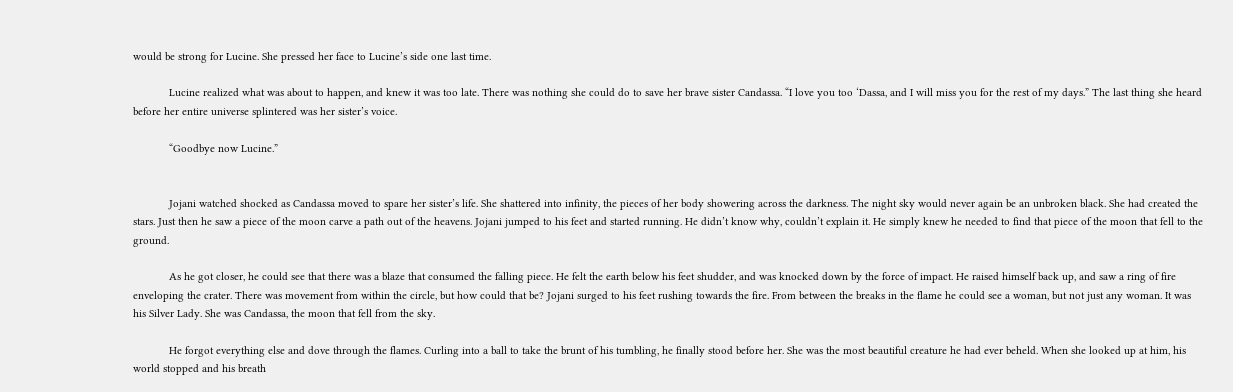would be strong for Lucine. She pressed her face to Lucine’s side one last time.

            Lucine realized what was about to happen, and knew it was too late. There was nothing she could do to save her brave sister Candassa. “I love you too ‘Dassa, and I will miss you for the rest of my days.” The last thing she heard before her entire universe splintered was her sister’s voice.

            “Goodbye now Lucine.”


            Jojani watched shocked as Candassa moved to spare her sister’s life. She shattered into infinity, the pieces of her body showering across the darkness. The night sky would never again be an unbroken black. She had created the stars. Just then he saw a piece of the moon carve a path out of the heavens. Jojani jumped to his feet and started running. He didn’t know why, couldn’t explain it. He simply knew he needed to find that piece of the moon that fell to the ground.

            As he got closer, he could see that there was a blaze that consumed the falling piece. He felt the earth below his feet shudder, and was knocked down by the force of impact. He raised himself back up, and saw a ring of fire enveloping the crater. There was movement from within the circle, but how could that be? Jojani surged to his feet rushing towards the fire. From between the breaks in the flame he could see a woman, but not just any woman. It was his Silver Lady. She was Candassa, the moon that fell from the sky.

            He forgot everything else and dove through the flames. Curling into a ball to take the brunt of his tumbling, he finally stood before her. She was the most beautiful creature he had ever beheld. When she looked up at him, his world stopped and his breath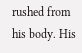rushed from his body. His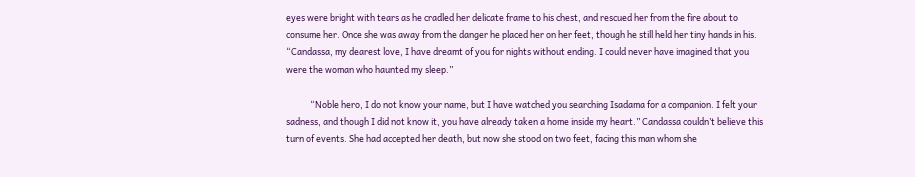eyes were bright with tears as he cradled her delicate frame to his chest, and rescued her from the fire about to consume her. Once she was away from the danger he placed her on her feet, though he still held her tiny hands in his. “Candassa, my dearest love, I have dreamt of you for nights without ending. I could never have imagined that you were the woman who haunted my sleep.”

            “Noble hero, I do not know your name, but I have watched you searching Isadama for a companion. I felt your sadness, and though I did not know it, you have already taken a home inside my heart.” Candassa couldn’t believe this turn of events. She had accepted her death, but now she stood on two feet, facing this man whom she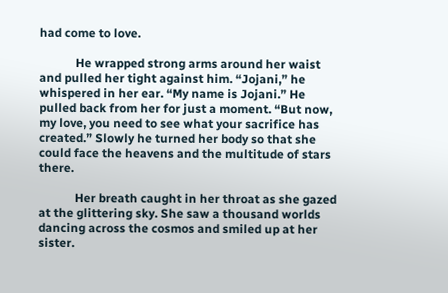had come to love.

            He wrapped strong arms around her waist and pulled her tight against him. “Jojani,” he whispered in her ear. “My name is Jojani.” He pulled back from her for just a moment. “But now, my love, you need to see what your sacrifice has created.” Slowly he turned her body so that she could face the heavens and the multitude of stars there.

            Her breath caught in her throat as she gazed at the glittering sky. She saw a thousand worlds dancing across the cosmos and smiled up at her sister.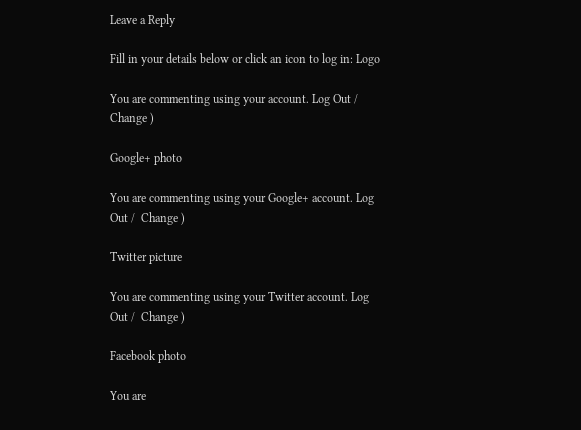Leave a Reply

Fill in your details below or click an icon to log in: Logo

You are commenting using your account. Log Out /  Change )

Google+ photo

You are commenting using your Google+ account. Log Out /  Change )

Twitter picture

You are commenting using your Twitter account. Log Out /  Change )

Facebook photo

You are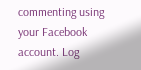commenting using your Facebook account. Log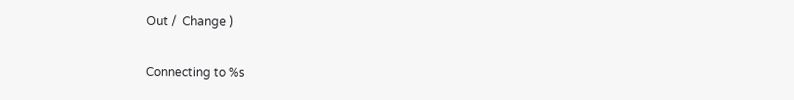Out /  Change )


Connecting to %s